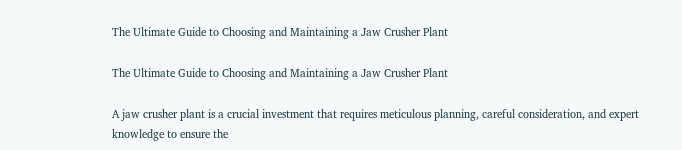The Ultimate Guide to Choosing and Maintaining a Jaw Crusher Plant

The Ultimate Guide to Choosing and Maintaining a Jaw Crusher Plant

A jaw crusher plant is a crucial investment that requires meticulous planning, careful consideration, and expert knowledge to ensure the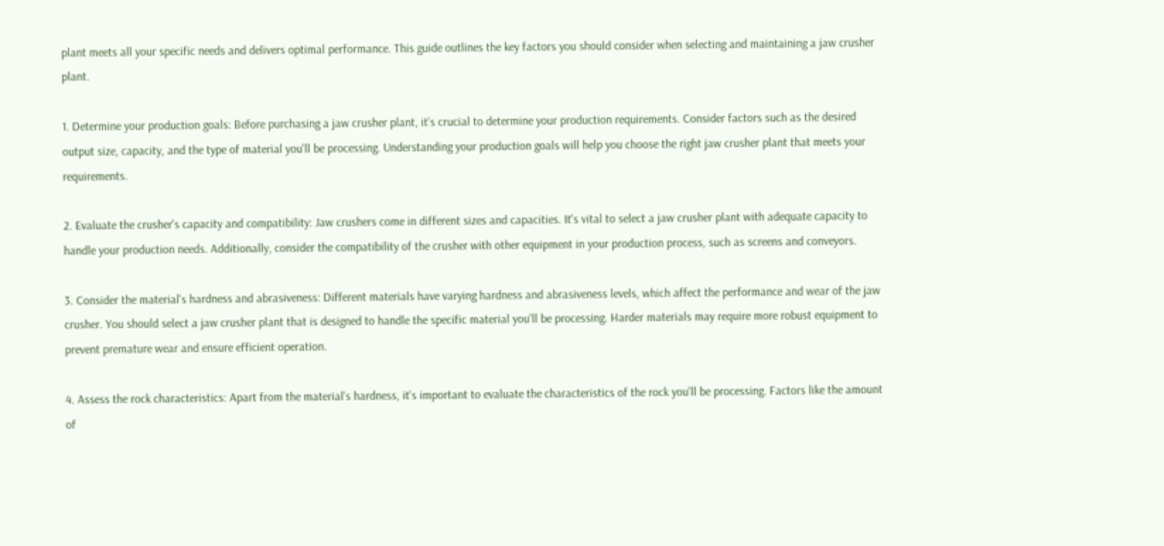plant meets all your specific needs and delivers optimal performance. This guide outlines the key factors you should consider when selecting and maintaining a jaw crusher plant.

1. Determine your production goals: Before purchasing a jaw crusher plant, it's crucial to determine your production requirements. Consider factors such as the desired output size, capacity, and the type of material you'll be processing. Understanding your production goals will help you choose the right jaw crusher plant that meets your requirements.

2. Evaluate the crusher's capacity and compatibility: Jaw crushers come in different sizes and capacities. It's vital to select a jaw crusher plant with adequate capacity to handle your production needs. Additionally, consider the compatibility of the crusher with other equipment in your production process, such as screens and conveyors.

3. Consider the material's hardness and abrasiveness: Different materials have varying hardness and abrasiveness levels, which affect the performance and wear of the jaw crusher. You should select a jaw crusher plant that is designed to handle the specific material you'll be processing. Harder materials may require more robust equipment to prevent premature wear and ensure efficient operation.

4. Assess the rock characteristics: Apart from the material's hardness, it's important to evaluate the characteristics of the rock you'll be processing. Factors like the amount of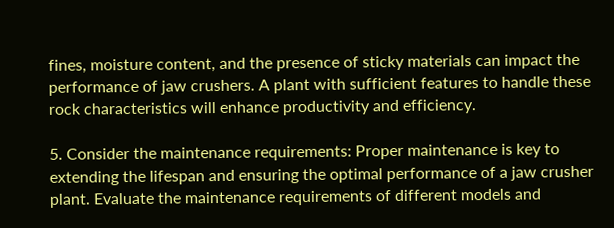fines, moisture content, and the presence of sticky materials can impact the performance of jaw crushers. A plant with sufficient features to handle these rock characteristics will enhance productivity and efficiency.

5. Consider the maintenance requirements: Proper maintenance is key to extending the lifespan and ensuring the optimal performance of a jaw crusher plant. Evaluate the maintenance requirements of different models and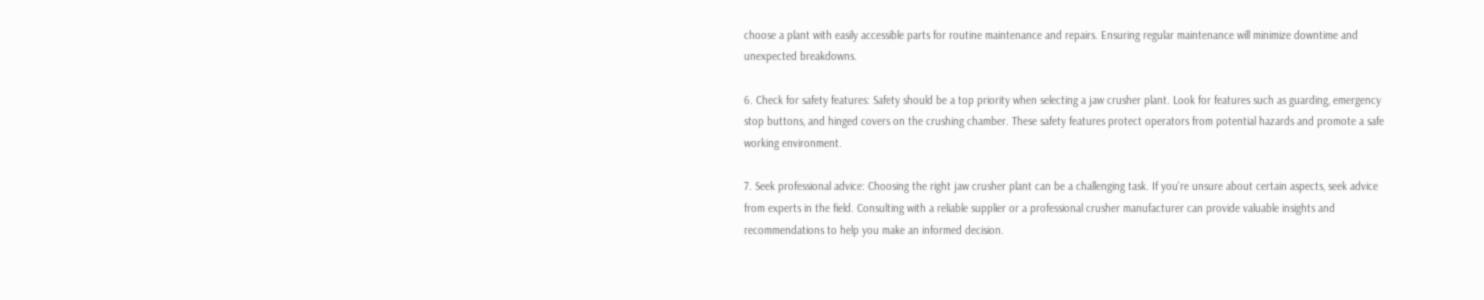choose a plant with easily accessible parts for routine maintenance and repairs. Ensuring regular maintenance will minimize downtime and unexpected breakdowns.

6. Check for safety features: Safety should be a top priority when selecting a jaw crusher plant. Look for features such as guarding, emergency stop buttons, and hinged covers on the crushing chamber. These safety features protect operators from potential hazards and promote a safe working environment.

7. Seek professional advice: Choosing the right jaw crusher plant can be a challenging task. If you're unsure about certain aspects, seek advice from experts in the field. Consulting with a reliable supplier or a professional crusher manufacturer can provide valuable insights and recommendations to help you make an informed decision.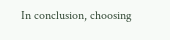In conclusion, choosing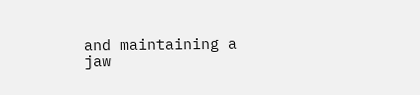and maintaining a jaw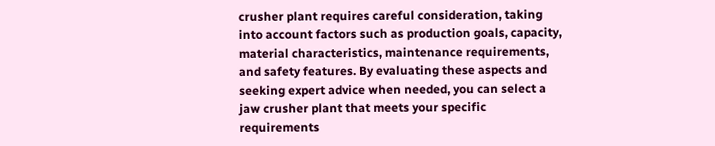crusher plant requires careful consideration, taking into account factors such as production goals, capacity, material characteristics, maintenance requirements, and safety features. By evaluating these aspects and seeking expert advice when needed, you can select a jaw crusher plant that meets your specific requirements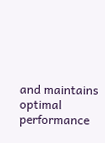and maintains optimal performance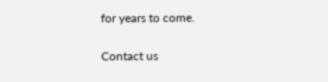for years to come.

Contact us